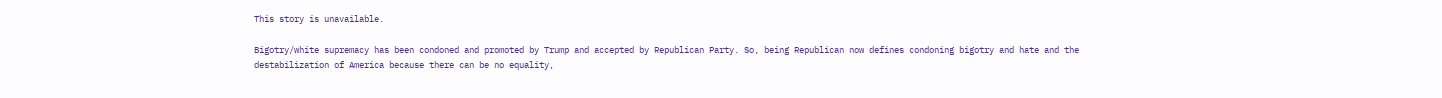This story is unavailable.

Bigotry/white supremacy has been condoned and promoted by Trump and accepted by Republican Party. So, being Republican now defines condoning bigotry and hate and the destabilization of America because there can be no equality,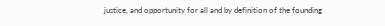justice, and opportunity for all and by definition of the founding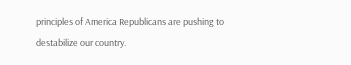principles of America Republicans are pushing to destabilize our country.